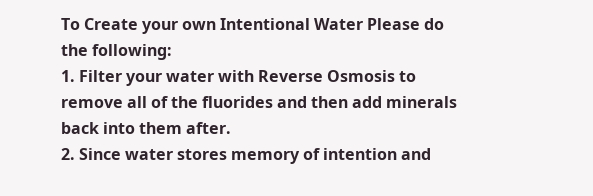To Create your own Intentional Water Please do the following:
1. Filter your water with Reverse Osmosis to remove all of the fluorides and then add minerals back into them after.
2. Since water stores memory of intention and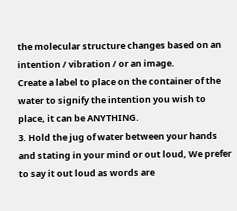the molecular structure changes based on an intention / vibration / or an image.
Create a label to place on the container of the water to signify the intention you wish to place, it can be ANYTHING.
3. Hold the jug of water between your hands and stating in your mind or out loud, We prefer to say it out loud as words are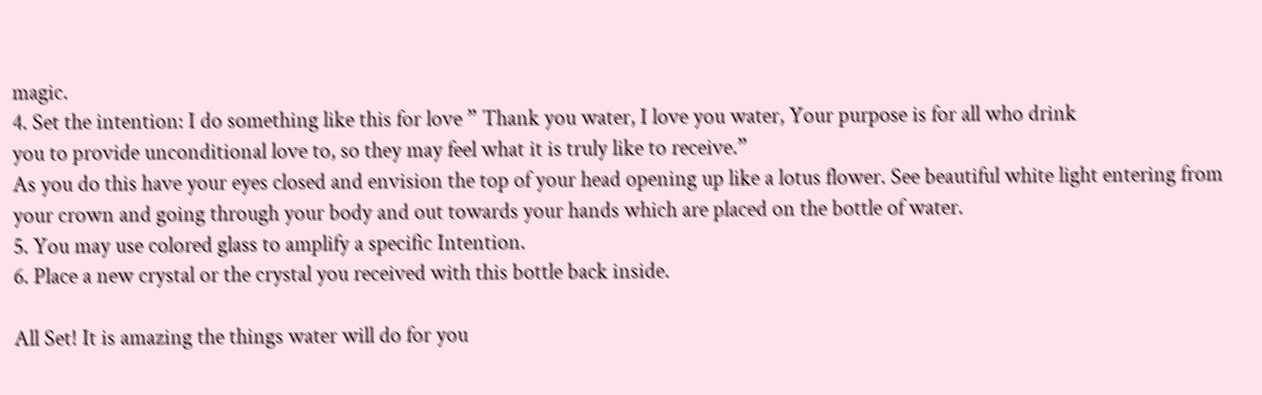magic.
4. Set the intention: I do something like this for love ” Thank you water, I love you water, Your purpose is for all who drink
you to provide unconditional love to, so they may feel what it is truly like to receive.”
As you do this have your eyes closed and envision the top of your head opening up like a lotus flower. See beautiful white light entering from your crown and going through your body and out towards your hands which are placed on the bottle of water.
5. You may use colored glass to amplify a specific Intention.
6. Place a new crystal or the crystal you received with this bottle back inside.

All Set! It is amazing the things water will do for you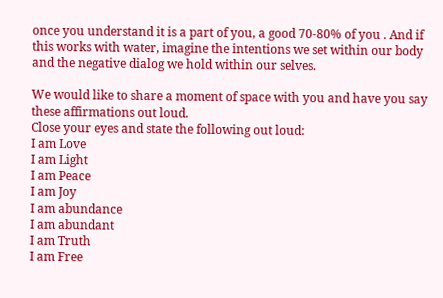once you understand it is a part of you, a good 70-80% of you . And if this works with water, imagine the intentions we set within our body and the negative dialog we hold within our selves.

We would like to share a moment of space with you and have you say these affirmations out loud.
Close your eyes and state the following out loud:
I am Love
I am Light
I am Peace
I am Joy
I am abundance
I am abundant
I am Truth
I am Free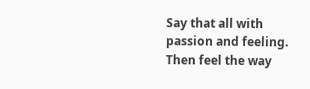Say that all with passion and feeling. Then feel the way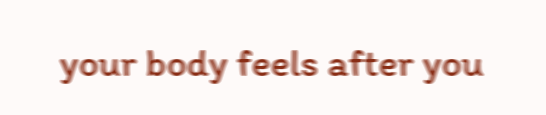your body feels after you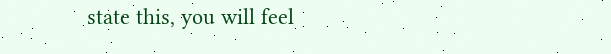state this, you will feel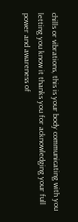chills or vibrations, this is your body communicating with you letting you know it thanks you for acknowledging your full power and awareness of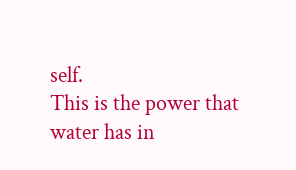self.
This is the power that water has in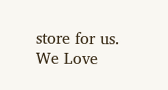store for us.
We Love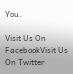You.

Visit Us On FacebookVisit Us On Twitter